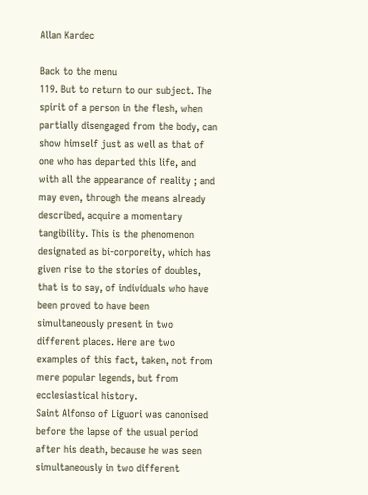Allan Kardec

Back to the menu
119. But to return to our subject. The spirit of a person in the flesh, when partially disengaged from the body, can show himself just as well as that of one who has departed this life, and with all the appearance of reality ; and may even, through the means already described, acquire a momentary tangibility. This is the phenomenon designated as bi-corporeity, which has given rise to the stories of doubles, that is to say, of individuals who have been proved to have been simultaneously present in two different places. Here are two examples of this fact, taken, not from mere popular legends, but from ecclesiastical history.
Saint Alfonso of Liguori was canonised before the lapse of the usual period after his death, because he was seen simultaneously in two different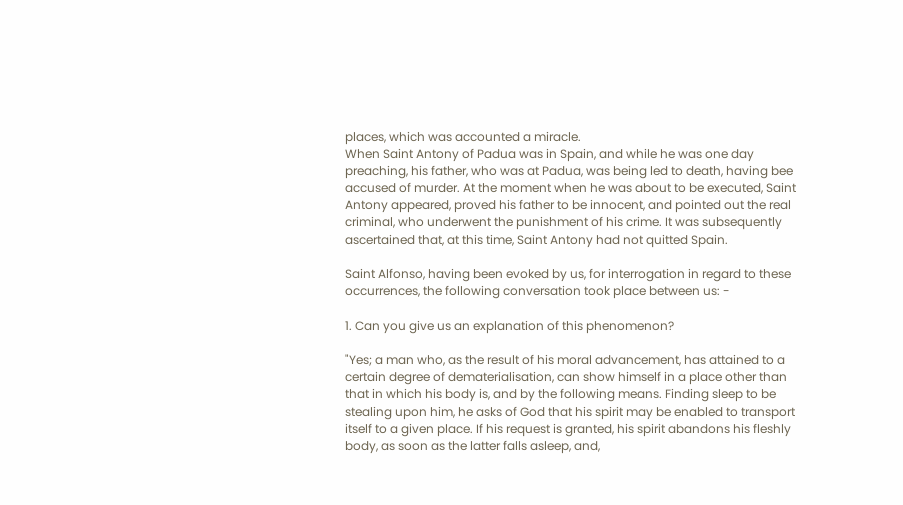places, which was accounted a miracle.
When Saint Antony of Padua was in Spain, and while he was one day preaching, his father, who was at Padua, was being led to death, having bee accused of murder. At the moment when he was about to be executed, Saint Antony appeared, proved his father to be innocent, and pointed out the real criminal, who underwent the punishment of his crime. It was subsequently ascertained that, at this time, Saint Antony had not quitted Spain.

Saint Alfonso, having been evoked by us, for interrogation in regard to these occurrences, the following conversation took place between us: -

1. Can you give us an explanation of this phenomenon?

"Yes; a man who, as the result of his moral advancement, has attained to a certain degree of dematerialisation, can show himself in a place other than that in which his body is, and by the following means. Finding sleep to be stealing upon him, he asks of God that his spirit may be enabled to transport itself to a given place. If his request is granted, his spirit abandons his fleshly body, as soon as the latter falls asleep, and,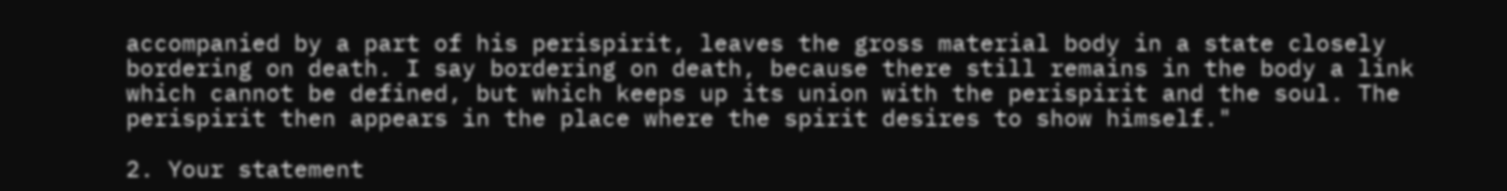accompanied by a part of his perispirit, leaves the gross material body in a state closely bordering on death. I say bordering on death, because there still remains in the body a link which cannot be defined, but which keeps up its union with the perispirit and the soul. The perispirit then appears in the place where the spirit desires to show himself."

2. Your statement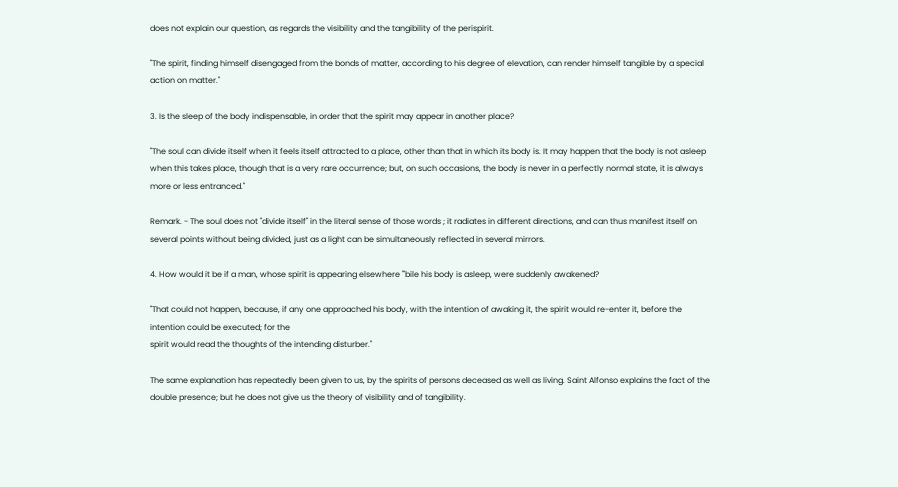does not explain our question, as regards the visibility and the tangibility of the perispirit.

"The spirit, finding himself disengaged from the bonds of matter, according to his degree of elevation, can render himself tangible by a special action on matter."

3. Is the sleep of the body indispensable, in order that the spirit may appear in another place?

"The soul can divide itself when it feels itself attracted to a place, other than that in which its body is. It may happen that the body is not asleep when this takes place, though that is a very rare occurrence; but, on such occasions, the body is never in a perfectly normal state, it is always more or less entranced."

Remark. - The soul does not "divide itself" in the literal sense of those words ; it radiates in different directions, and can thus manifest itself on several points without being divided, just as a light can be simultaneously reflected in several mirrors.

4. How would it be if a man, whose spirit is appearing elsewhere "'bile his body is asleep, were suddenly awakened?

"That could not happen, because, if any one approached his body, with the intention of awaking it, the spirit would re-enter it, before the intention could be executed; for the
spirit would read the thoughts of the intending disturber."

The same explanation has repeatedly been given to us, by the spirits of persons deceased as well as living. Saint Alfonso explains the fact of the double presence; but he does not give us the theory of visibility and of tangibility.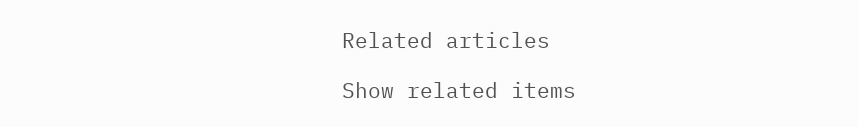Related articles

Show related items